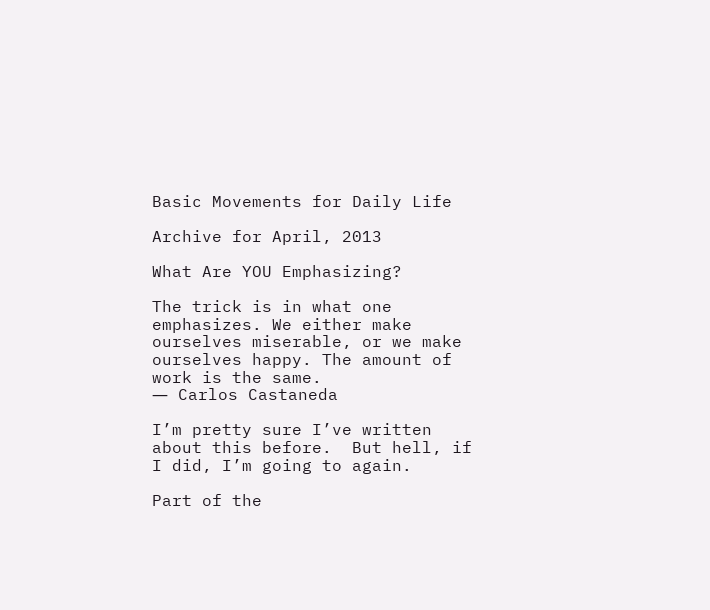Basic Movements for Daily Life

Archive for April, 2013

What Are YOU Emphasizing?

The trick is in what one emphasizes. We either make ourselves miserable, or we make ourselves happy. The amount of work is the same.
― Carlos Castaneda

I’m pretty sure I’ve written about this before.  But hell, if I did, I’m going to again.

Part of the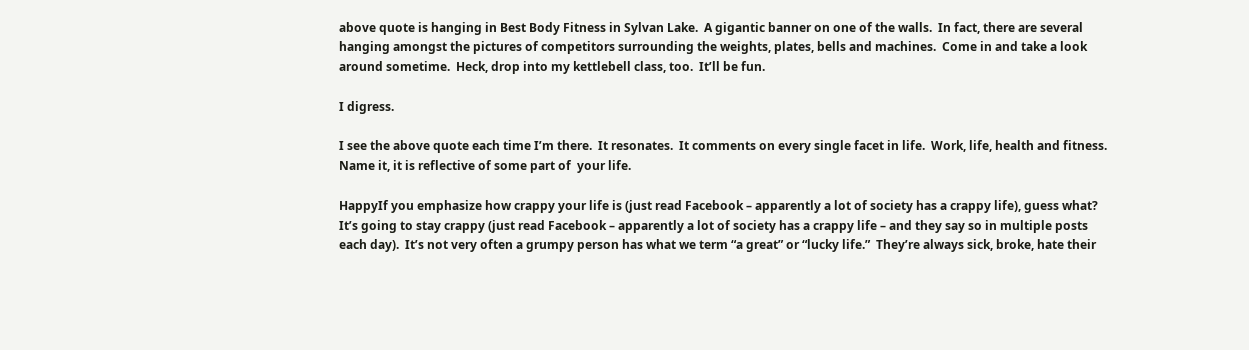above quote is hanging in Best Body Fitness in Sylvan Lake.  A gigantic banner on one of the walls.  In fact, there are several hanging amongst the pictures of competitors surrounding the weights, plates, bells and machines.  Come in and take a look around sometime.  Heck, drop into my kettlebell class, too.  It’ll be fun.

I digress.

I see the above quote each time I’m there.  It resonates.  It comments on every single facet in life.  Work, life, health and fitness.  Name it, it is reflective of some part of  your life.

HappyIf you emphasize how crappy your life is (just read Facebook – apparently a lot of society has a crappy life), guess what?  It’s going to stay crappy (just read Facebook – apparently a lot of society has a crappy life – and they say so in multiple posts each day).  It’s not very often a grumpy person has what we term “a great” or “lucky life.”  They’re always sick, broke, hate their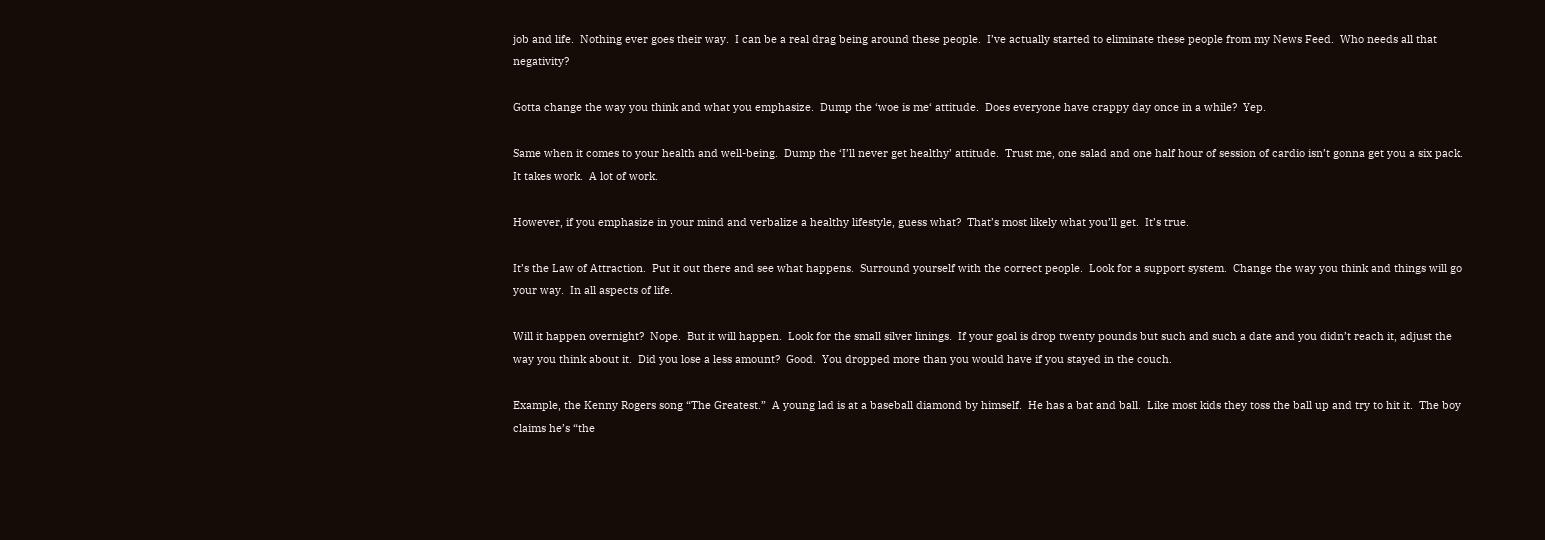job and life.  Nothing ever goes their way.  I can be a real drag being around these people.  I’ve actually started to eliminate these people from my News Feed.  Who needs all that negativity?

Gotta change the way you think and what you emphasize.  Dump the ‘woe is me‘ attitude.  Does everyone have crappy day once in a while?  Yep.

Same when it comes to your health and well-being.  Dump the ‘I’ll never get healthy’ attitude.  Trust me, one salad and one half hour of session of cardio isn’t gonna get you a six pack.  It takes work.  A lot of work.

However, if you emphasize in your mind and verbalize a healthy lifestyle, guess what?  That’s most likely what you’ll get.  It’s true.

It’s the Law of Attraction.  Put it out there and see what happens.  Surround yourself with the correct people.  Look for a support system.  Change the way you think and things will go your way.  In all aspects of life.

Will it happen overnight?  Nope.  But it will happen.  Look for the small silver linings.  If your goal is drop twenty pounds but such and such a date and you didn’t reach it, adjust the way you think about it.  Did you lose a less amount?  Good.  You dropped more than you would have if you stayed in the couch.

Example, the Kenny Rogers song “The Greatest.”  A young lad is at a baseball diamond by himself.  He has a bat and ball.  Like most kids they toss the ball up and try to hit it.  The boy claims he’s “the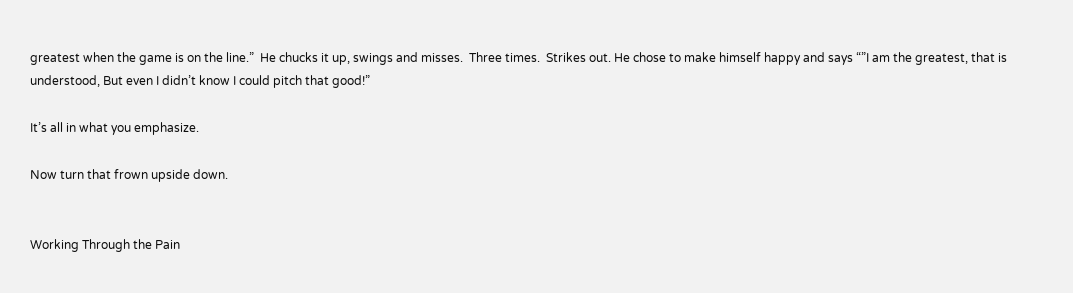greatest when the game is on the line.”  He chucks it up, swings and misses.  Three times.  Strikes out. He chose to make himself happy and says “”I am the greatest, that is understood, But even I didn’t know I could pitch that good!”

It’s all in what you emphasize.

Now turn that frown upside down.


Working Through the Pain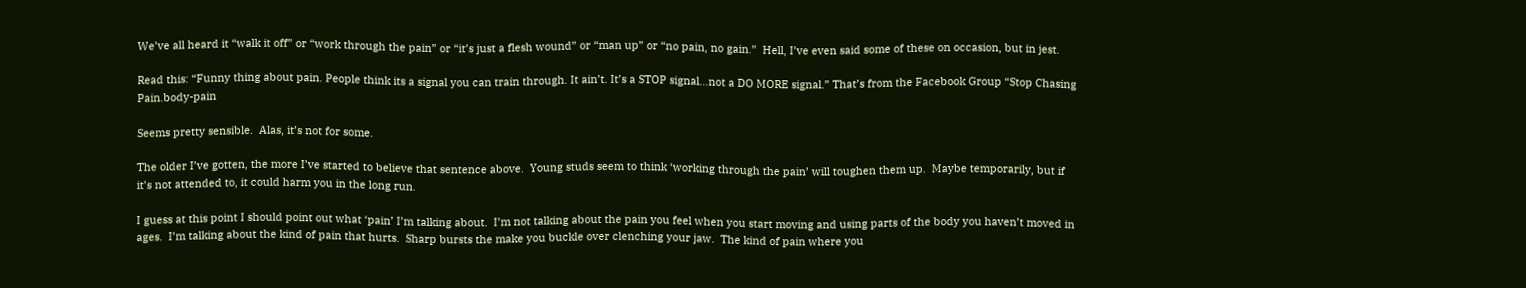We’ve all heard it “walk it off” or “work through the pain” or “it’s just a flesh wound” or “man up” or “no pain, no gain.”  Hell, I’ve even said some of these on occasion, but in jest.

Read this: “Funny thing about pain. People think its a signal you can train through. It ain’t. It’s a STOP signal…not a DO MORE signal.” That’s from the Facebook Group “Stop Chasing Pain.body-pain

Seems pretty sensible.  Alas, it’s not for some.

The older I’ve gotten, the more I’ve started to believe that sentence above.  Young studs seem to think ‘working through the pain’ will toughen them up.  Maybe temporarily, but if it’s not attended to, it could harm you in the long run.

I guess at this point I should point out what ‘pain’ I’m talking about.  I’m not talking about the pain you feel when you start moving and using parts of the body you haven’t moved in ages.  I’m talking about the kind of pain that hurts.  Sharp bursts the make you buckle over clenching your jaw.  The kind of pain where you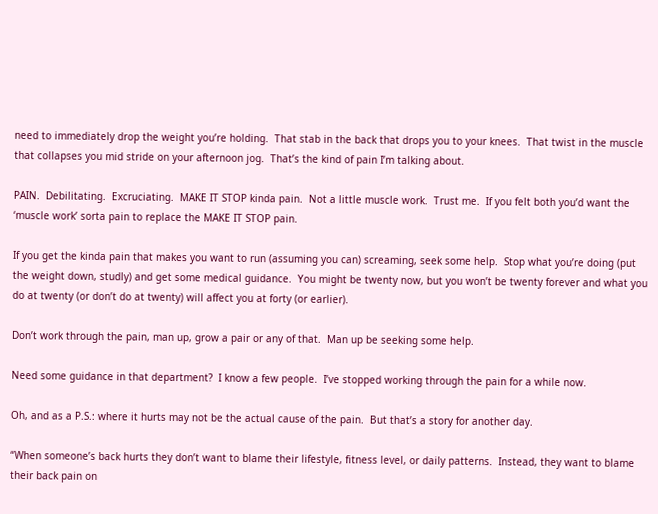need to immediately drop the weight you’re holding.  That stab in the back that drops you to your knees.  That twist in the muscle that collapses you mid stride on your afternoon jog.  That’s the kind of pain I’m talking about.

PAIN.  Debilitating.  Excruciating.  MAKE IT STOP kinda pain.  Not a little muscle work.  Trust me.  If you felt both you’d want the ‘muscle work’ sorta pain to replace the MAKE IT STOP pain.

If you get the kinda pain that makes you want to run (assuming you can) screaming, seek some help.  Stop what you’re doing (put the weight down, studly) and get some medical guidance.  You might be twenty now, but you won’t be twenty forever and what you do at twenty (or don’t do at twenty) will affect you at forty (or earlier).

Don’t work through the pain, man up, grow a pair or any of that.  Man up be seeking some help.

Need some guidance in that department?  I know a few people.  I’ve stopped working through the pain for a while now.

Oh, and as a P.S.: where it hurts may not be the actual cause of the pain.  But that’s a story for another day.

“When someone’s back hurts they don’t want to blame their lifestyle, fitness level, or daily patterns.  Instead, they want to blame their back pain on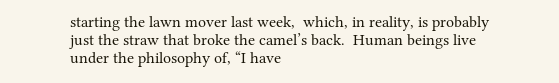starting the lawn mover last week,  which, in reality, is probably just the straw that broke the camel’s back.  Human beings live under the philosophy of, “I have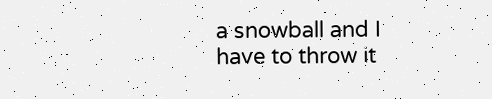a snowball and I have to throw it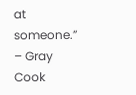at someone.”  – Gray Cook